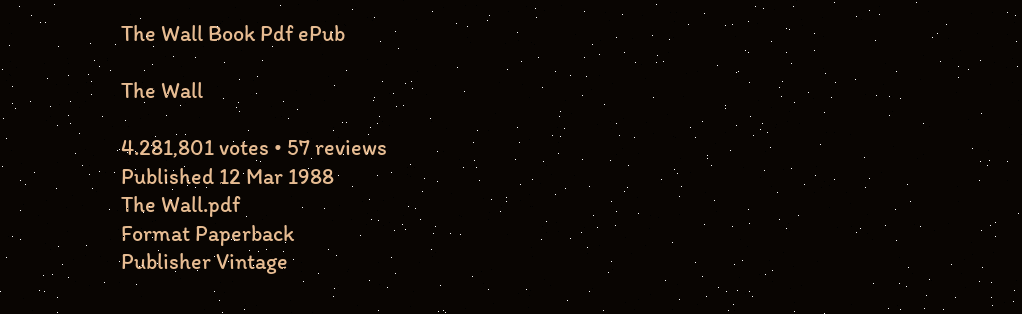The Wall Book Pdf ePub

The Wall

4.281,801 votes • 57 reviews
Published 12 Mar 1988
The Wall.pdf
Format Paperback
Publisher Vintage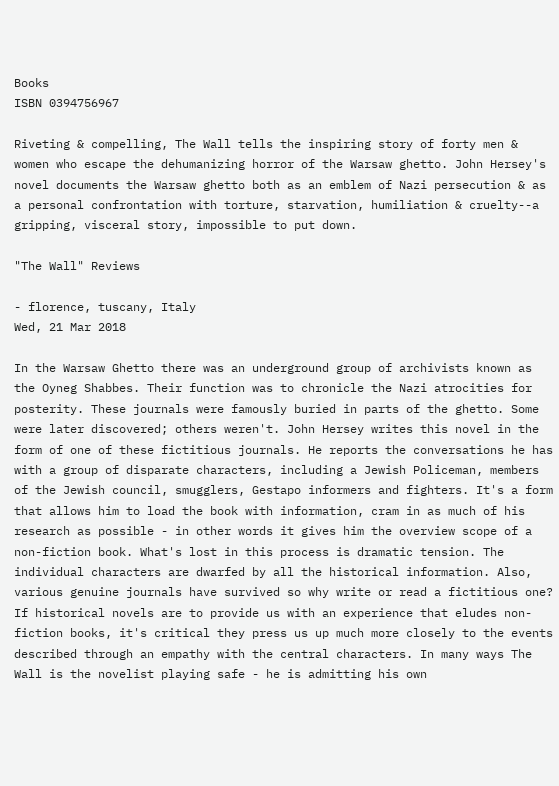Books
ISBN 0394756967

Riveting & compelling, The Wall tells the inspiring story of forty men & women who escape the dehumanizing horror of the Warsaw ghetto. John Hersey's novel documents the Warsaw ghetto both as an emblem of Nazi persecution & as a personal confrontation with torture, starvation, humiliation & cruelty--a gripping, visceral story, impossible to put down.

"The Wall" Reviews

- florence, tuscany, Italy
Wed, 21 Mar 2018

In the Warsaw Ghetto there was an underground group of archivists known as the Oyneg Shabbes. Their function was to chronicle the Nazi atrocities for posterity. These journals were famously buried in parts of the ghetto. Some were later discovered; others weren't. John Hersey writes this novel in the form of one of these fictitious journals. He reports the conversations he has with a group of disparate characters, including a Jewish Policeman, members of the Jewish council, smugglers, Gestapo informers and fighters. It's a form that allows him to load the book with information, cram in as much of his research as possible - in other words it gives him the overview scope of a non-fiction book. What's lost in this process is dramatic tension. The individual characters are dwarfed by all the historical information. Also, various genuine journals have survived so why write or read a fictitious one? If historical novels are to provide us with an experience that eludes non-fiction books, it's critical they press us up much more closely to the events described through an empathy with the central characters. In many ways The Wall is the novelist playing safe - he is admitting his own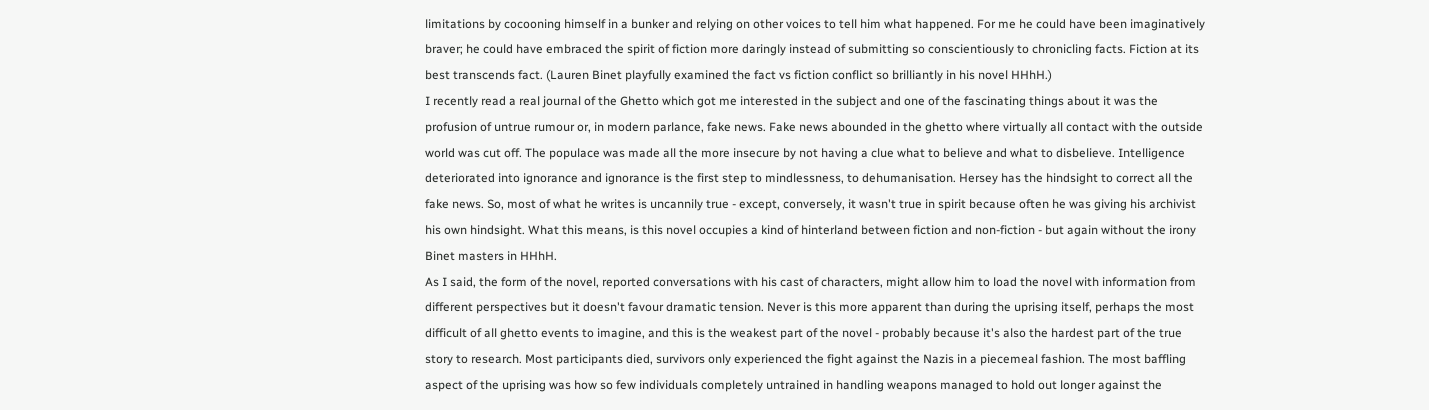limitations by cocooning himself in a bunker and relying on other voices to tell him what happened. For me he could have been imaginatively braver; he could have embraced the spirit of fiction more daringly instead of submitting so conscientiously to chronicling facts. Fiction at its best transcends fact. (Lauren Binet playfully examined the fact vs fiction conflict so brilliantly in his novel HHhH.)
I recently read a real journal of the Ghetto which got me interested in the subject and one of the fascinating things about it was the profusion of untrue rumour or, in modern parlance, fake news. Fake news abounded in the ghetto where virtually all contact with the outside world was cut off. The populace was made all the more insecure by not having a clue what to believe and what to disbelieve. Intelligence deteriorated into ignorance and ignorance is the first step to mindlessness, to dehumanisation. Hersey has the hindsight to correct all the fake news. So, most of what he writes is uncannily true - except, conversely, it wasn't true in spirit because often he was giving his archivist his own hindsight. What this means, is this novel occupies a kind of hinterland between fiction and non-fiction - but again without the irony Binet masters in HHhH.
As I said, the form of the novel, reported conversations with his cast of characters, might allow him to load the novel with information from different perspectives but it doesn't favour dramatic tension. Never is this more apparent than during the uprising itself, perhaps the most difficult of all ghetto events to imagine, and this is the weakest part of the novel - probably because it's also the hardest part of the true story to research. Most participants died, survivors only experienced the fight against the Nazis in a piecemeal fashion. The most baffling aspect of the uprising was how so few individuals completely untrained in handling weapons managed to hold out longer against the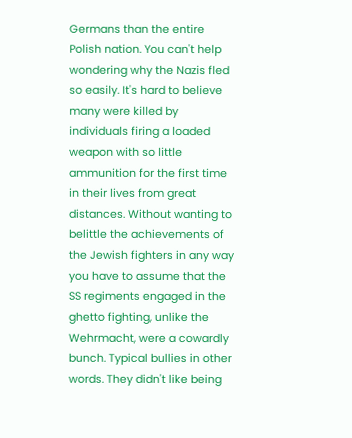Germans than the entire Polish nation. You can't help wondering why the Nazis fled so easily. It's hard to believe many were killed by individuals firing a loaded weapon with so little ammunition for the first time in their lives from great distances. Without wanting to belittle the achievements of the Jewish fighters in any way you have to assume that the SS regiments engaged in the ghetto fighting, unlike the Wehrmacht, were a cowardly bunch. Typical bullies in other words. They didn't like being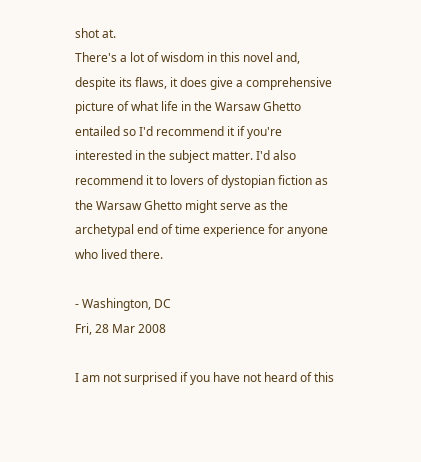shot at.
There's a lot of wisdom in this novel and, despite its flaws, it does give a comprehensive picture of what life in the Warsaw Ghetto entailed so I'd recommend it if you're interested in the subject matter. I'd also recommend it to lovers of dystopian fiction as the Warsaw Ghetto might serve as the archetypal end of time experience for anyone who lived there.

- Washington, DC
Fri, 28 Mar 2008

I am not surprised if you have not heard of this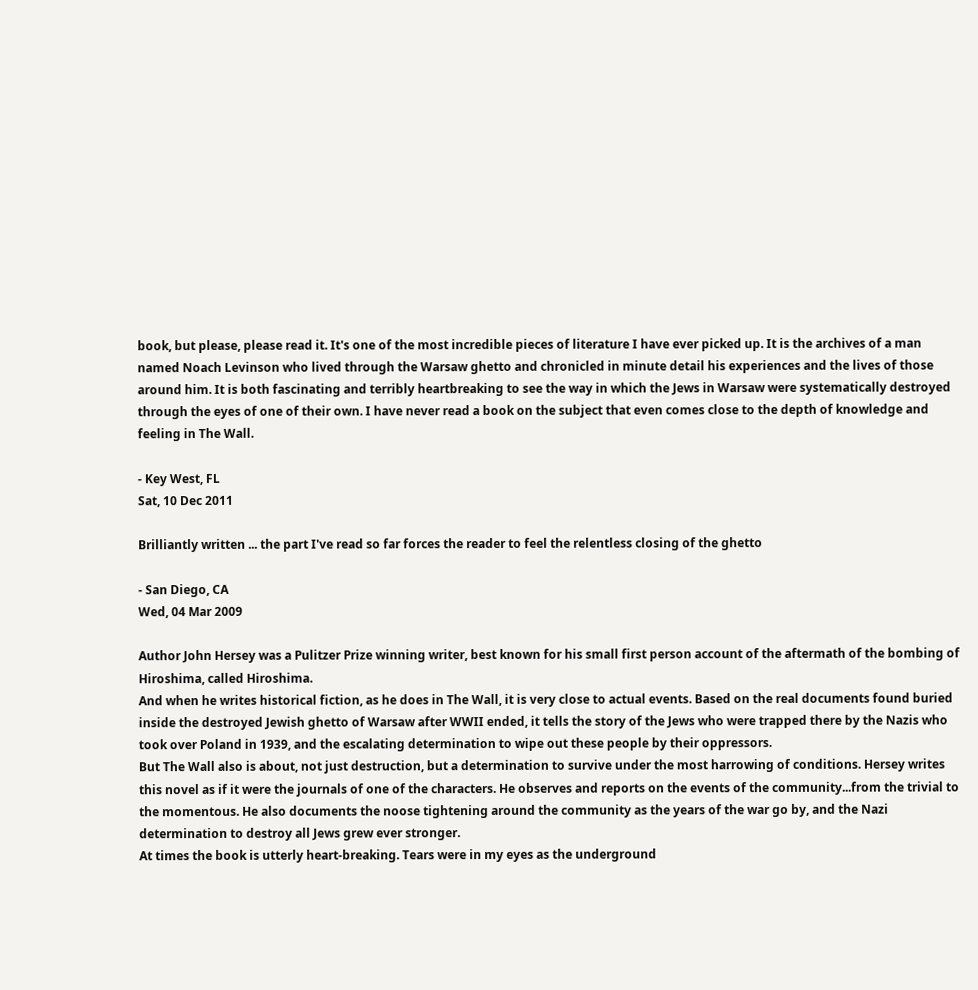book, but please, please read it. It's one of the most incredible pieces of literature I have ever picked up. It is the archives of a man named Noach Levinson who lived through the Warsaw ghetto and chronicled in minute detail his experiences and the lives of those around him. It is both fascinating and terribly heartbreaking to see the way in which the Jews in Warsaw were systematically destroyed through the eyes of one of their own. I have never read a book on the subject that even comes close to the depth of knowledge and feeling in The Wall.

- Key West, FL
Sat, 10 Dec 2011

Brilliantly written ... the part I've read so far forces the reader to feel the relentless closing of the ghetto

- San Diego, CA
Wed, 04 Mar 2009

Author John Hersey was a Pulitzer Prize winning writer, best known for his small first person account of the aftermath of the bombing of Hiroshima, called Hiroshima.
And when he writes historical fiction, as he does in The Wall, it is very close to actual events. Based on the real documents found buried inside the destroyed Jewish ghetto of Warsaw after WWII ended, it tells the story of the Jews who were trapped there by the Nazis who took over Poland in 1939, and the escalating determination to wipe out these people by their oppressors.
But The Wall also is about, not just destruction, but a determination to survive under the most harrowing of conditions. Hersey writes this novel as if it were the journals of one of the characters. He observes and reports on the events of the community...from the trivial to the momentous. He also documents the noose tightening around the community as the years of the war go by, and the Nazi determination to destroy all Jews grew ever stronger.
At times the book is utterly heart-breaking. Tears were in my eyes as the underground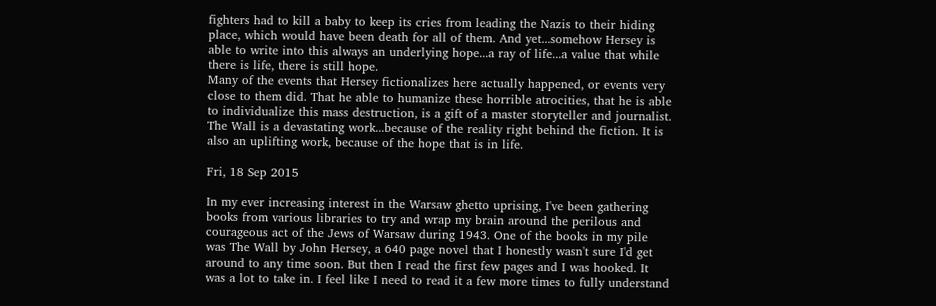fighters had to kill a baby to keep its cries from leading the Nazis to their hiding place, which would have been death for all of them. And yet...somehow Hersey is able to write into this always an underlying hope...a ray of life...a value that while there is life, there is still hope.
Many of the events that Hersey fictionalizes here actually happened, or events very close to them did. That he able to humanize these horrible atrocities, that he is able to individualize this mass destruction, is a gift of a master storyteller and journalist.
The Wall is a devastating work...because of the reality right behind the fiction. It is also an uplifting work, because of the hope that is in life.

Fri, 18 Sep 2015

In my ever increasing interest in the Warsaw ghetto uprising, I've been gathering books from various libraries to try and wrap my brain around the perilous and courageous act of the Jews of Warsaw during 1943. One of the books in my pile was The Wall by John Hersey, a 640 page novel that I honestly wasn't sure I'd get around to any time soon. But then I read the first few pages and I was hooked. It was a lot to take in. I feel like I need to read it a few more times to fully understand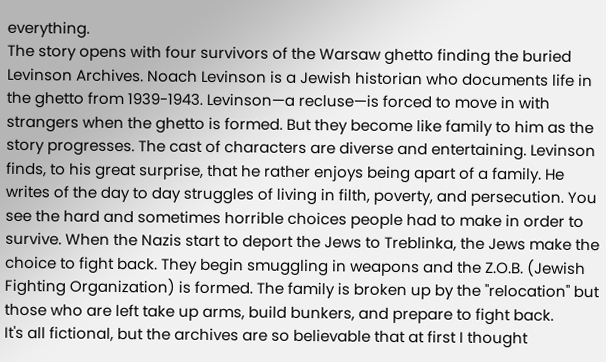everything.
The story opens with four survivors of the Warsaw ghetto finding the buried Levinson Archives. Noach Levinson is a Jewish historian who documents life in the ghetto from 1939-1943. Levinson—a recluse—is forced to move in with strangers when the ghetto is formed. But they become like family to him as the story progresses. The cast of characters are diverse and entertaining. Levinson finds, to his great surprise, that he rather enjoys being apart of a family. He writes of the day to day struggles of living in filth, poverty, and persecution. You see the hard and sometimes horrible choices people had to make in order to survive. When the Nazis start to deport the Jews to Treblinka, the Jews make the choice to fight back. They begin smuggling in weapons and the Z.O.B. (Jewish Fighting Organization) is formed. The family is broken up by the "relocation" but those who are left take up arms, build bunkers, and prepare to fight back.
It's all fictional, but the archives are so believable that at first I thought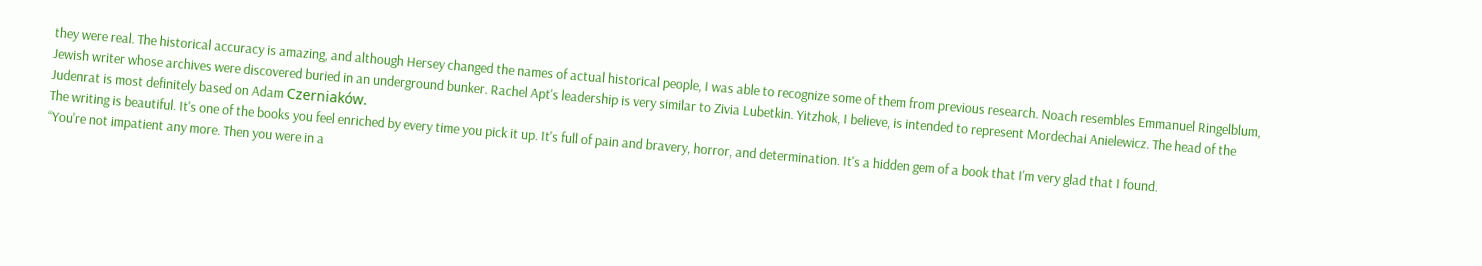they were real. The historical accuracy is amazing, and although Hersey changed the names of actual historical people, I was able to recognize some of them from previous research. Noach resembles Emmanuel Ringelblum, Jewish writer whose archives were discovered buried in an underground bunker. Rachel Apt's leadership is very similar to Zivia Lubetkin. Yitzhok, I believe, is intended to represent Mordechai Anielewicz. The head of the Judenrat is most definitely based on Adam Czerniaków.
The writing is beautiful. It's one of the books you feel enriched by every time you pick it up. It's full of pain and bravery, horror, and determination. It's a hidden gem of a book that I'm very glad that I found.
“You're not impatient any more. Then you were in a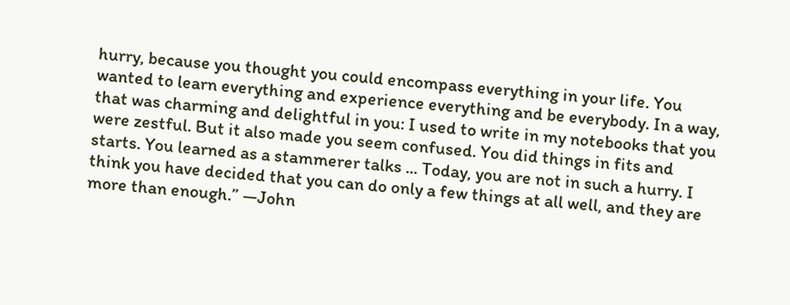hurry, because you thought you could encompass everything in your life. You wanted to learn everything and experience everything and be everybody. In a way, that was charming and delightful in you: I used to write in my notebooks that you were zestful. But it also made you seem confused. You did things in fits and starts. You learned as a stammerer talks ... Today, you are not in such a hurry. I think you have decided that you can do only a few things at all well, and they are more than enough.” —John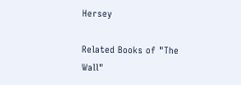Hersey

Related Books of "The Wall"